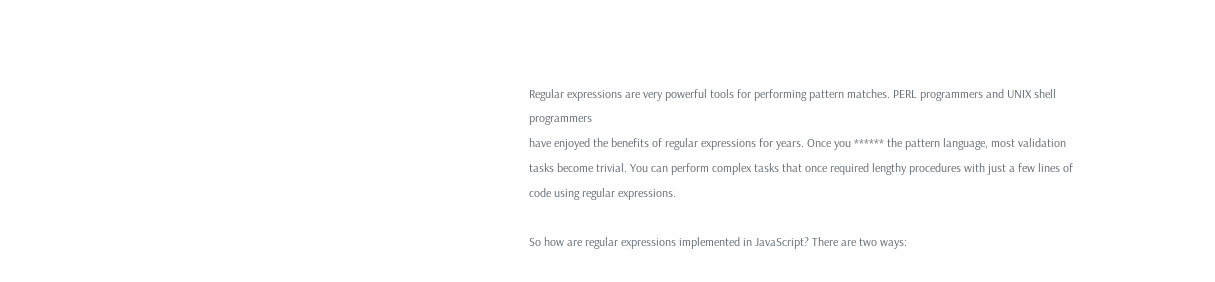Regular expressions are very powerful tools for performing pattern matches. PERL programmers and UNIX shell programmers
have enjoyed the benefits of regular expressions for years. Once you ****** the pattern language, most validation tasks become trivial. You can perform complex tasks that once required lengthy procedures with just a few lines of code using regular expressions.

So how are regular expressions implemented in JavaScript? There are two ways: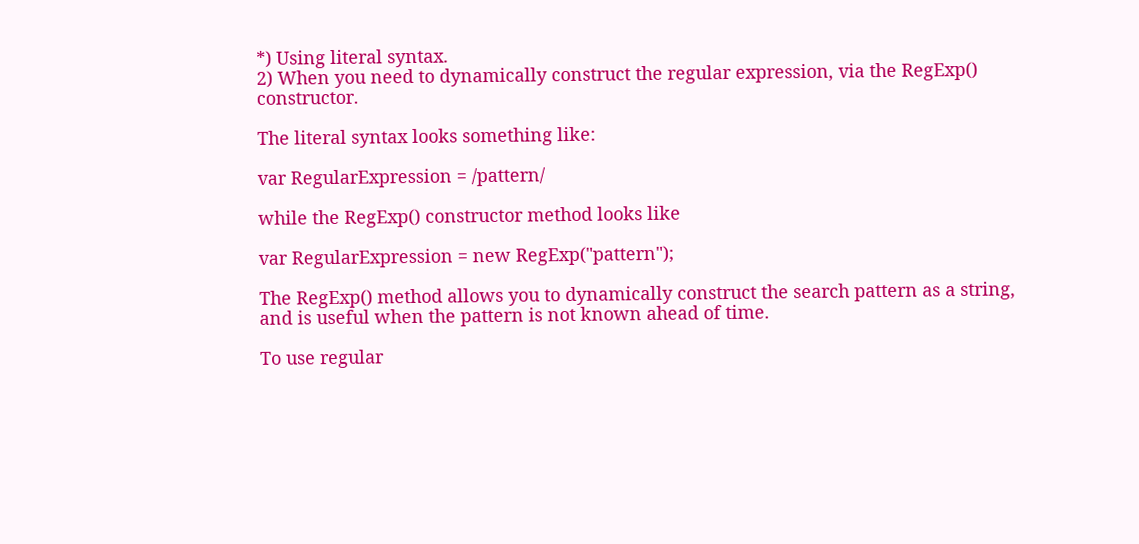*) Using literal syntax.
2) When you need to dynamically construct the regular expression, via the RegExp() constructor.

The literal syntax looks something like:

var RegularExpression = /pattern/

while the RegExp() constructor method looks like

var RegularExpression = new RegExp("pattern");

The RegExp() method allows you to dynamically construct the search pattern as a string, and is useful when the pattern is not known ahead of time.

To use regular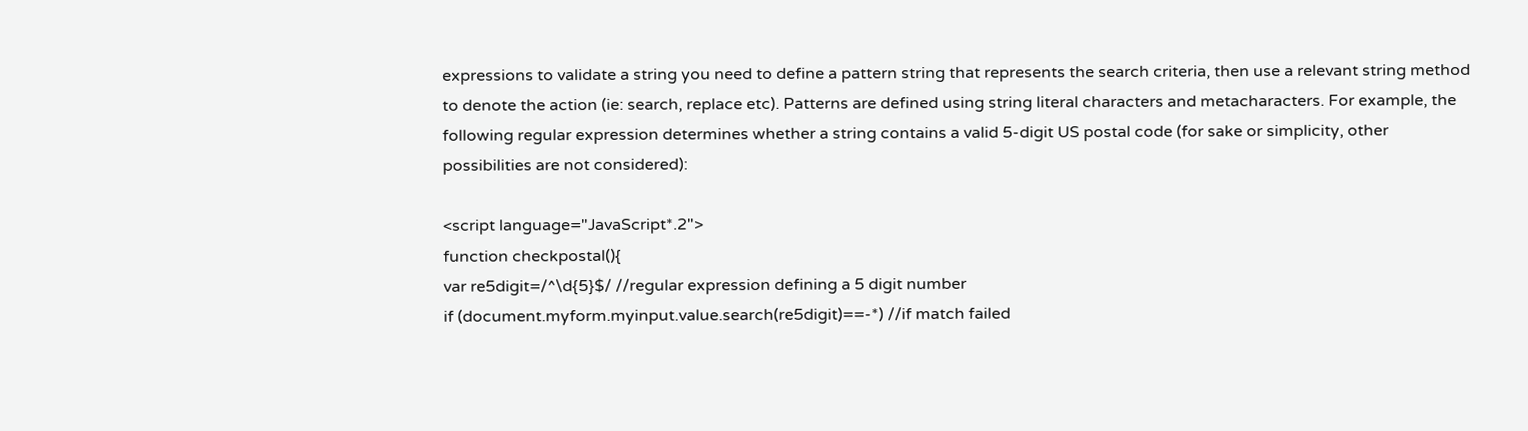expressions to validate a string you need to define a pattern string that represents the search criteria, then use a relevant string method to denote the action (ie: search, replace etc). Patterns are defined using string literal characters and metacharacters. For example, the following regular expression determines whether a string contains a valid 5-digit US postal code (for sake or simplicity, other possibilities are not considered):

<script language="JavaScript*.2">
function checkpostal(){
var re5digit=/^\d{5}$/ //regular expression defining a 5 digit number
if (document.myform.myinput.value.search(re5digit)==-*) //if match failed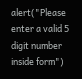alert("Please enter a valid 5 digit number inside form")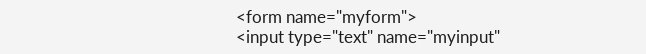<form name="myform">
<input type="text" name="myinput"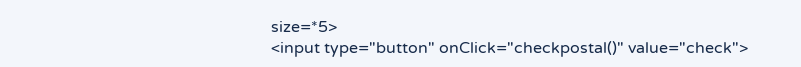size=*5>
<input type="button" onClick="checkpostal()" value="check">